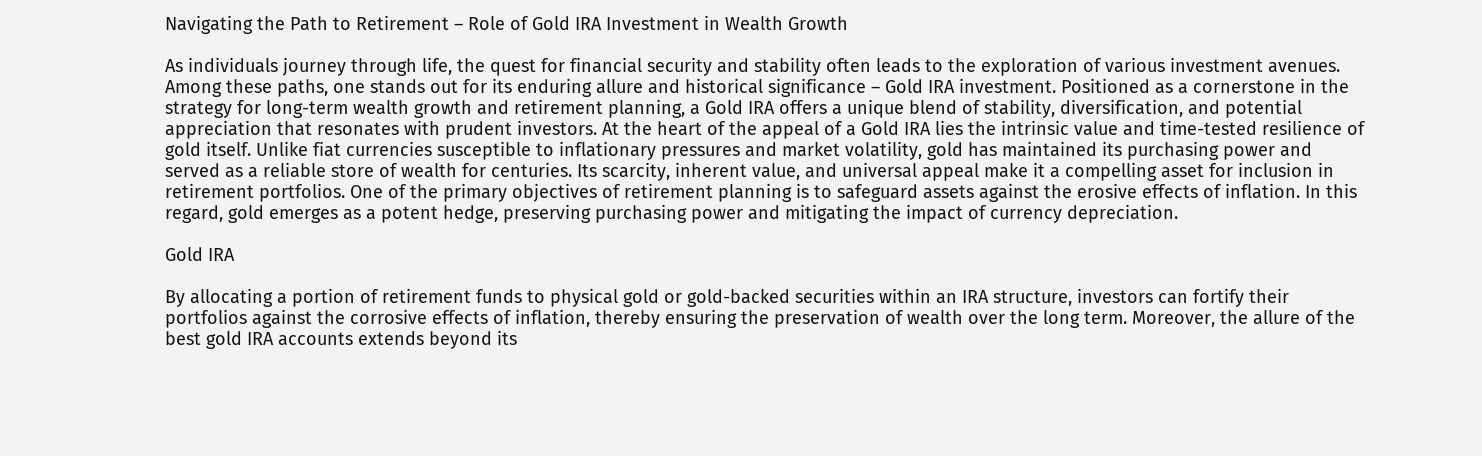Navigating the Path to Retirement – Role of Gold IRA Investment in Wealth Growth

As individuals journey through life, the quest for financial security and stability often leads to the exploration of various investment avenues. Among these paths, one stands out for its enduring allure and historical significance – Gold IRA investment. Positioned as a cornerstone in the strategy for long-term wealth growth and retirement planning, a Gold IRA offers a unique blend of stability, diversification, and potential appreciation that resonates with prudent investors. At the heart of the appeal of a Gold IRA lies the intrinsic value and time-tested resilience of gold itself. Unlike fiat currencies susceptible to inflationary pressures and market volatility, gold has maintained its purchasing power and served as a reliable store of wealth for centuries. Its scarcity, inherent value, and universal appeal make it a compelling asset for inclusion in retirement portfolios. One of the primary objectives of retirement planning is to safeguard assets against the erosive effects of inflation. In this regard, gold emerges as a potent hedge, preserving purchasing power and mitigating the impact of currency depreciation.

Gold IRA

By allocating a portion of retirement funds to physical gold or gold-backed securities within an IRA structure, investors can fortify their portfolios against the corrosive effects of inflation, thereby ensuring the preservation of wealth over the long term. Moreover, the allure of the best gold IRA accounts extends beyond its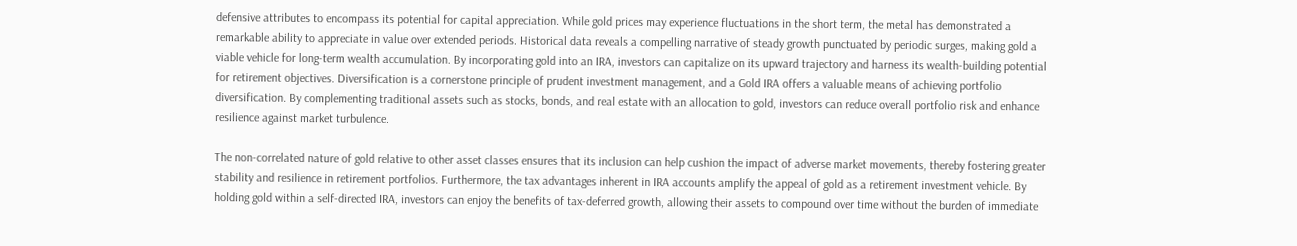defensive attributes to encompass its potential for capital appreciation. While gold prices may experience fluctuations in the short term, the metal has demonstrated a remarkable ability to appreciate in value over extended periods. Historical data reveals a compelling narrative of steady growth punctuated by periodic surges, making gold a viable vehicle for long-term wealth accumulation. By incorporating gold into an IRA, investors can capitalize on its upward trajectory and harness its wealth-building potential for retirement objectives. Diversification is a cornerstone principle of prudent investment management, and a Gold IRA offers a valuable means of achieving portfolio diversification. By complementing traditional assets such as stocks, bonds, and real estate with an allocation to gold, investors can reduce overall portfolio risk and enhance resilience against market turbulence.

The non-correlated nature of gold relative to other asset classes ensures that its inclusion can help cushion the impact of adverse market movements, thereby fostering greater stability and resilience in retirement portfolios. Furthermore, the tax advantages inherent in IRA accounts amplify the appeal of gold as a retirement investment vehicle. By holding gold within a self-directed IRA, investors can enjoy the benefits of tax-deferred growth, allowing their assets to compound over time without the burden of immediate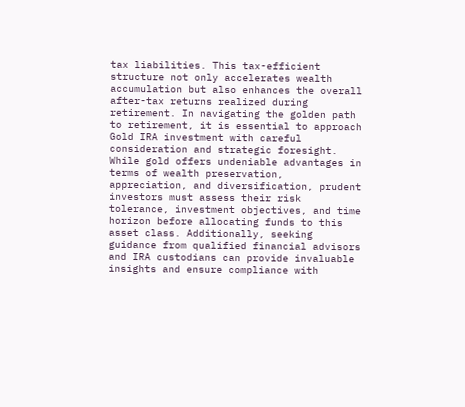tax liabilities. This tax-efficient structure not only accelerates wealth accumulation but also enhances the overall after-tax returns realized during retirement. In navigating the golden path to retirement, it is essential to approach Gold IRA investment with careful consideration and strategic foresight. While gold offers undeniable advantages in terms of wealth preservation, appreciation, and diversification, prudent investors must assess their risk tolerance, investment objectives, and time horizon before allocating funds to this asset class. Additionally, seeking guidance from qualified financial advisors and IRA custodians can provide invaluable insights and ensure compliance with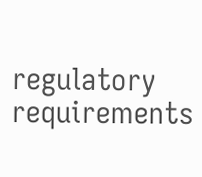regulatory requirements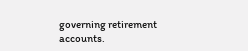governing retirement accounts.